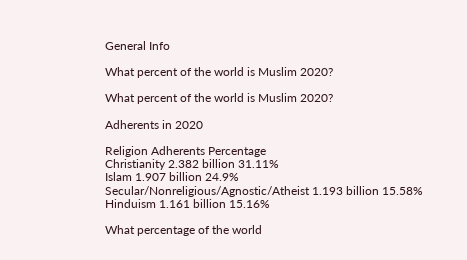General Info

What percent of the world is Muslim 2020?

What percent of the world is Muslim 2020?

Adherents in 2020

Religion Adherents Percentage
Christianity 2.382 billion 31.11%
Islam 1.907 billion 24.9%
Secular/Nonreligious/Agnostic/Atheist 1.193 billion 15.58%
Hinduism 1.161 billion 15.16%

What percentage of the world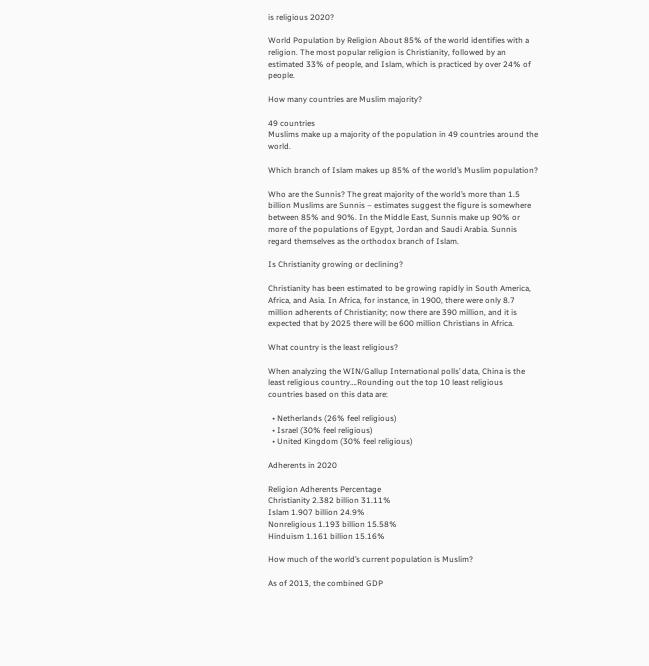is religious 2020?

World Population by Religion About 85% of the world identifies with a religion. The most popular religion is Christianity, followed by an estimated 33% of people, and Islam, which is practiced by over 24% of people.

How many countries are Muslim majority?

49 countries
Muslims make up a majority of the population in 49 countries around the world.

Which branch of Islam makes up 85% of the world’s Muslim population?

Who are the Sunnis? The great majority of the world’s more than 1.5 billion Muslims are Sunnis – estimates suggest the figure is somewhere between 85% and 90%. In the Middle East, Sunnis make up 90% or more of the populations of Egypt, Jordan and Saudi Arabia. Sunnis regard themselves as the orthodox branch of Islam.

Is Christianity growing or declining?

Christianity has been estimated to be growing rapidly in South America, Africa, and Asia. In Africa, for instance, in 1900, there were only 8.7 million adherents of Christianity; now there are 390 million, and it is expected that by 2025 there will be 600 million Christians in Africa.

What country is the least religious?

When analyzing the WIN/Gallup International polls’ data, China is the least religious country….Rounding out the top 10 least religious countries based on this data are:

  • Netherlands (26% feel religious)
  • Israel (30% feel religious)
  • United Kingdom (30% feel religious)

Adherents in 2020

Religion Adherents Percentage
Christianity 2.382 billion 31.11%
Islam 1.907 billion 24.9%
Nonreligious 1.193 billion 15.58%
Hinduism 1.161 billion 15.16%

How much of the world’s current population is Muslim?

As of 2013, the combined GDP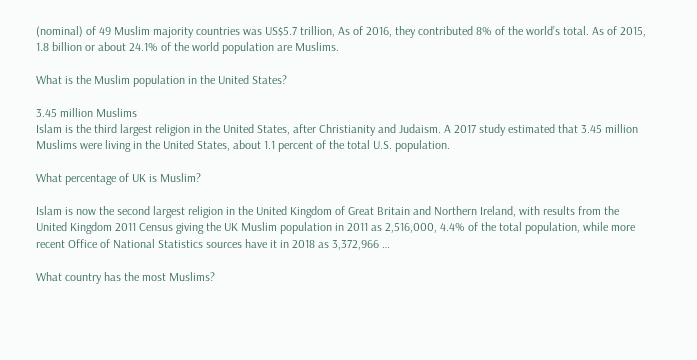(nominal) of 49 Muslim majority countries was US$5.7 trillion, As of 2016, they contributed 8% of the world’s total. As of 2015, 1.8 billion or about 24.1% of the world population are Muslims.

What is the Muslim population in the United States?

3.45 million Muslims
Islam is the third largest religion in the United States, after Christianity and Judaism. A 2017 study estimated that 3.45 million Muslims were living in the United States, about 1.1 percent of the total U.S. population.

What percentage of UK is Muslim?

Islam is now the second largest religion in the United Kingdom of Great Britain and Northern Ireland, with results from the United Kingdom 2011 Census giving the UK Muslim population in 2011 as 2,516,000, 4.4% of the total population, while more recent Office of National Statistics sources have it in 2018 as 3,372,966 …

What country has the most Muslims?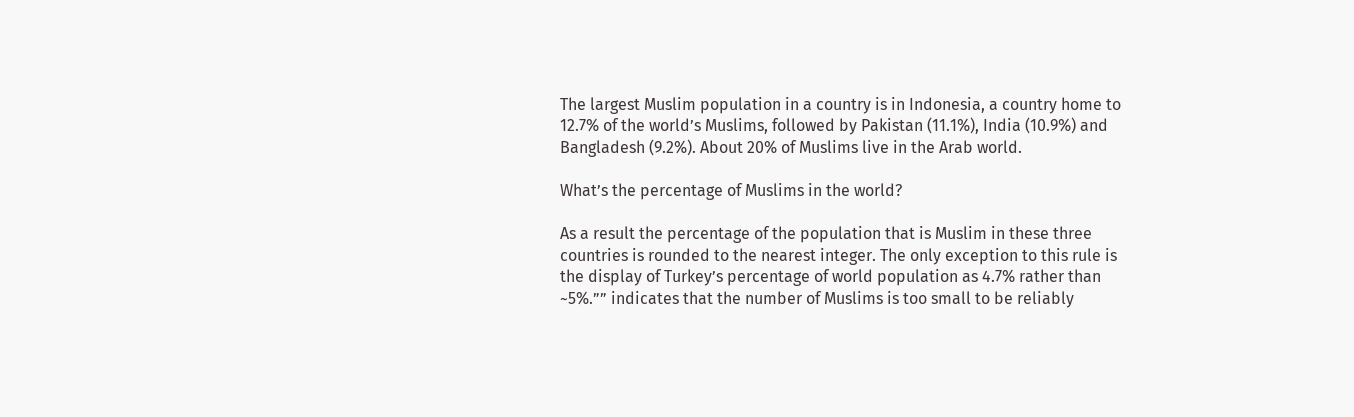The largest Muslim population in a country is in Indonesia, a country home to 12.7% of the world’s Muslims, followed by Pakistan (11.1%), India (10.9%) and Bangladesh (9.2%). About 20% of Muslims live in the Arab world.

What’s the percentage of Muslims in the world?

As a result the percentage of the population that is Muslim in these three countries is rounded to the nearest integer. The only exception to this rule is the display of Turkey’s percentage of world population as 4.7% rather than ~5%.”” indicates that the number of Muslims is too small to be reliably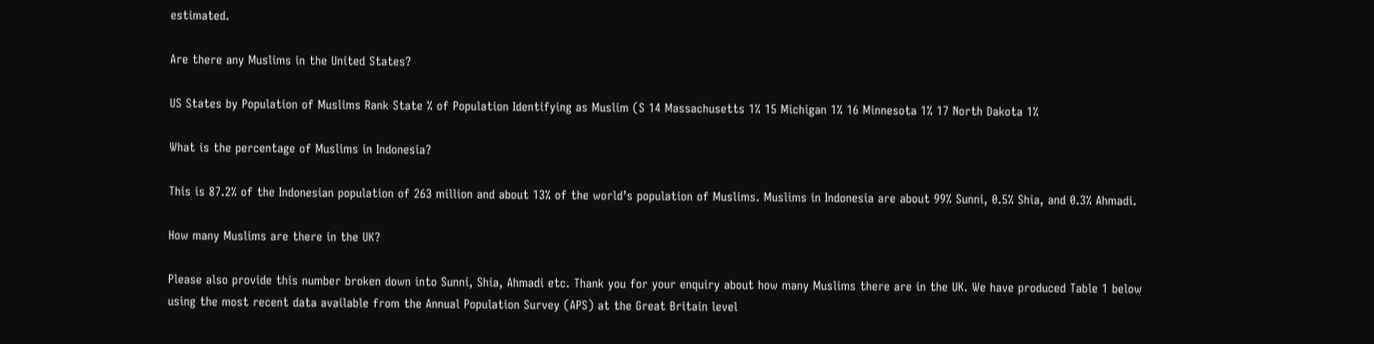estimated.

Are there any Muslims in the United States?

US States by Population of Muslims Rank State % of Population Identifying as Muslim (S 14 Massachusetts 1% 15 Michigan 1% 16 Minnesota 1% 17 North Dakota 1%

What is the percentage of Muslims in Indonesia?

This is 87.2% of the Indonesian population of 263 million and about 13% of the world’s population of Muslims. Muslims in Indonesia are about 99% Sunni, 0.5% Shia, and 0.3% Ahmadi.

How many Muslims are there in the UK?

Please also provide this number broken down into Sunni, Shia, Ahmadi etc. Thank you for your enquiry about how many Muslims there are in the UK. We have produced Table 1 below using the most recent data available from the Annual Population Survey (APS) at the Great Britain level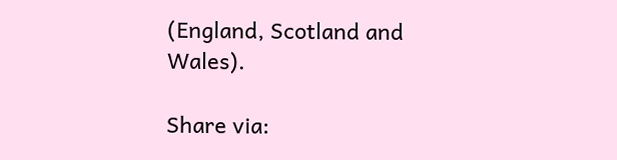(England, Scotland and Wales).

Share via: